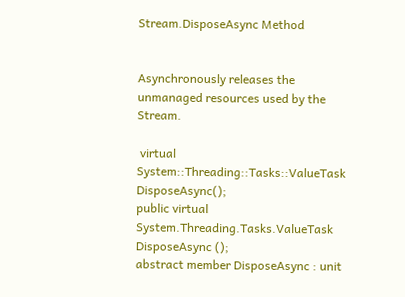Stream.DisposeAsync Method


Asynchronously releases the unmanaged resources used by the Stream.

 virtual System::Threading::Tasks::ValueTask DisposeAsync();
public virtual System.Threading.Tasks.ValueTask DisposeAsync ();
abstract member DisposeAsync : unit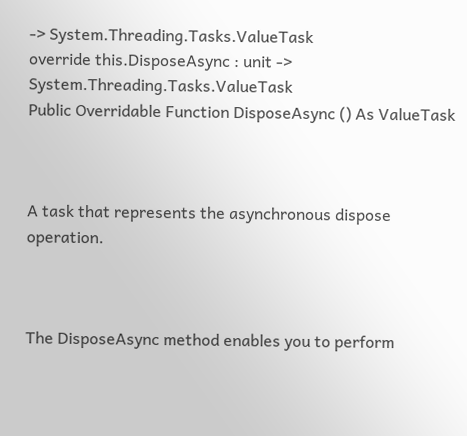-> System.Threading.Tasks.ValueTask
override this.DisposeAsync : unit -> System.Threading.Tasks.ValueTask
Public Overridable Function DisposeAsync () As ValueTask



A task that represents the asynchronous dispose operation.



The DisposeAsync method enables you to perform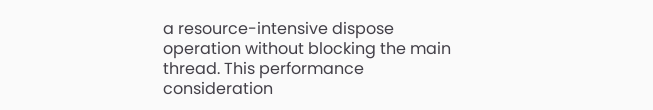a resource-intensive dispose operation without blocking the main thread. This performance consideration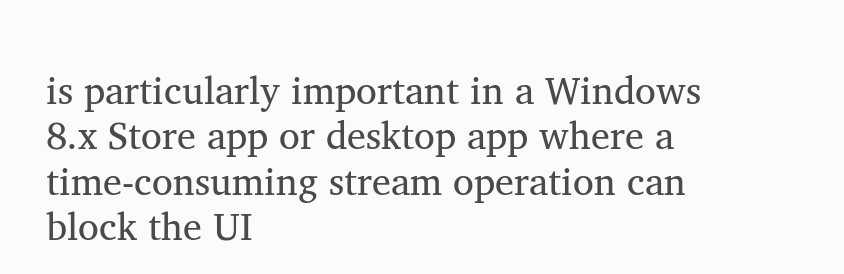is particularly important in a Windows 8.x Store app or desktop app where a time-consuming stream operation can block the UI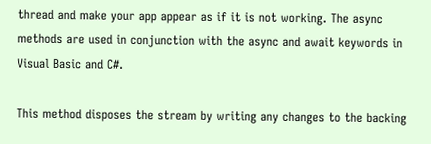thread and make your app appear as if it is not working. The async methods are used in conjunction with the async and await keywords in Visual Basic and C#.

This method disposes the stream by writing any changes to the backing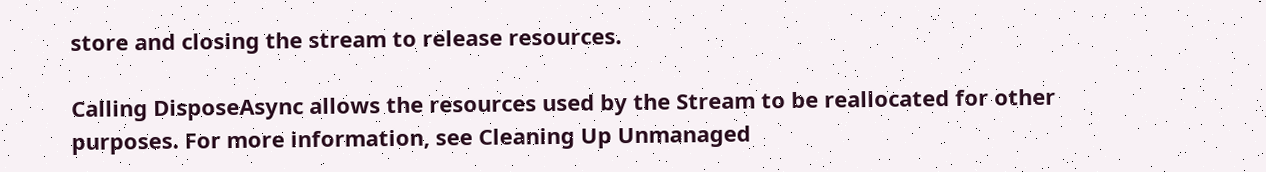store and closing the stream to release resources.

Calling DisposeAsync allows the resources used by the Stream to be reallocated for other purposes. For more information, see Cleaning Up Unmanaged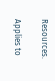Resources.

Applies to